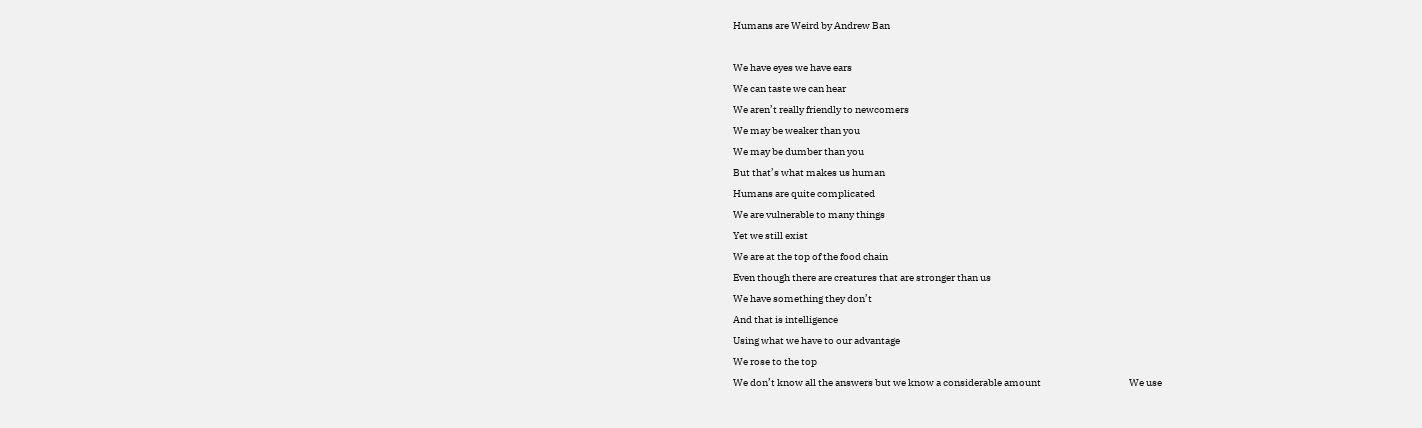Humans are Weird by Andrew Ban

We have eyes we have ears
We can taste we can hear
We aren’t really friendly to newcomers
We may be weaker than you
We may be dumber than you
But that’s what makes us human
Humans are quite complicated
We are vulnerable to many things
Yet we still exist
We are at the top of the food chain
Even though there are creatures that are stronger than us
We have something they don’t
And that is intelligence
Using what we have to our advantage
We rose to the top
We don’t know all the answers but we know a considerable amount                                            We use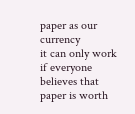paper as our currency
it can only work if everyone believes that paper is worth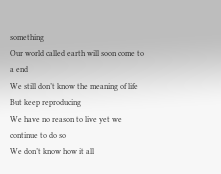something
Our world called earth will soon come to a end
We still don’t know the meaning of life
But keep reproducing
We have no reason to live yet we continue to do so
We don’t know how it all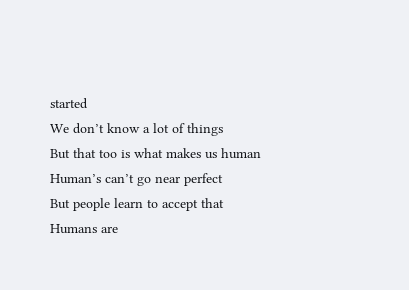started
We don’t know a lot of things
But that too is what makes us human
Human’s can’t go near perfect
But people learn to accept that
Humans are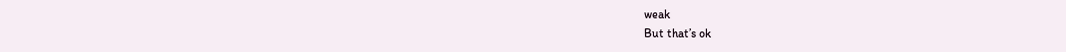weak
But that’s ok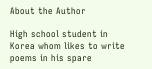About the Author

High school student in Korea whom likes to write poems in his spare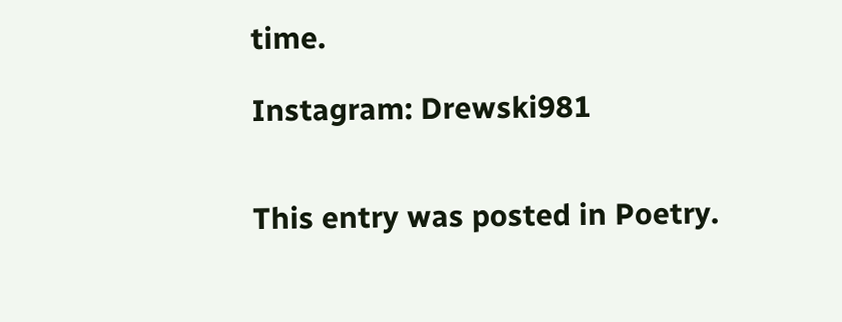time.

Instagram: Drewski981


This entry was posted in Poetry.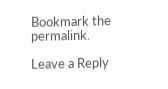Bookmark the permalink.

Leave a Reply